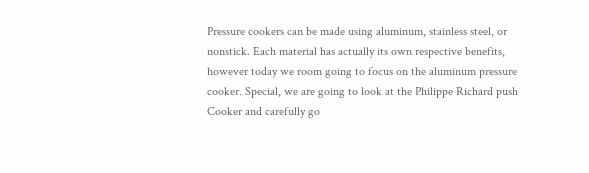Pressure cookers can be made using aluminum, stainless steel, or nonstick. Each material has actually its own respective benefits, however today we room going to focus on the aluminum pressure cooker. Special, we are going to look at the Philippe Richard push Cooker and carefully go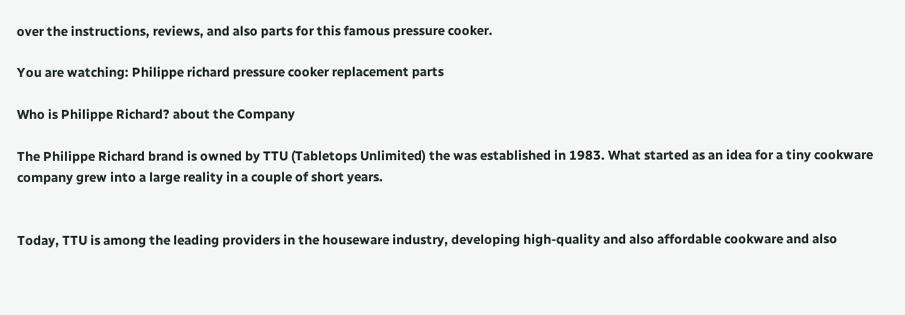over the instructions, reviews, and also parts for this famous pressure cooker.

You are watching: Philippe richard pressure cooker replacement parts

Who is Philippe Richard? about the Company

The Philippe Richard brand is owned by TTU (Tabletops Unlimited) the was established in 1983. What started as an idea for a tiny cookware company grew into a large reality in a couple of short years.


Today, TTU is among the leading providers in the houseware industry, developing high-quality and also affordable cookware and also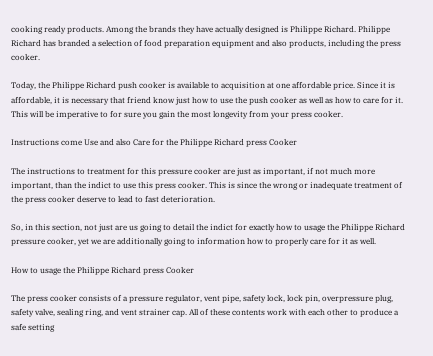cooking ready products. Among the brands they have actually designed is Philippe Richard. Philippe Richard has branded a selection of food preparation equipment and also products, including the press cooker.

Today, the Philippe Richard push cooker is available to acquisition at one affordable price. Since it is affordable, it is necessary that friend know just how to use the push cooker as well as how to care for it. This will be imperative to for sure you gain the most longevity from your press cooker.

Instructions come Use and also Care for the Philippe Richard press Cooker

The instructions to treatment for this pressure cooker are just as important, if not much more important, than the indict to use this press cooker. This is since the wrong or inadequate treatment of the press cooker deserve to lead to fast deterioration.

So, in this section, not just are us going to detail the indict for exactly how to usage the Philippe Richard pressure cooker, yet we are additionally going to information how to properly care for it as well.

How to usage the Philippe Richard press Cooker

The press cooker consists of a pressure regulator, vent pipe, safety lock, lock pin, overpressure plug, safety valve, sealing ring, and vent strainer cap. All of these contents work with each other to produce a safe setting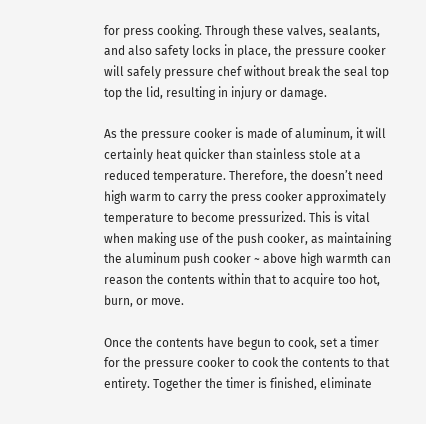for press cooking. Through these valves, sealants, and also safety locks in place, the pressure cooker will safely pressure chef without break the seal top top the lid, resulting in injury or damage.

As the pressure cooker is made of aluminum, it will certainly heat quicker than stainless stole at a reduced temperature. Therefore, the doesn’t need high warm to carry the press cooker approximately temperature to become pressurized. This is vital when making use of the push cooker, as maintaining the aluminum push cooker ~ above high warmth can reason the contents within that to acquire too hot, burn, or move.

Once the contents have begun to cook, set a timer for the pressure cooker to cook the contents to that entirety. Together the timer is finished, eliminate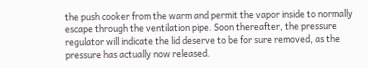the push cooker from the warm and permit the vapor inside to normally escape through the ventilation pipe. Soon thereafter, the pressure regulator will indicate the lid deserve to be for sure removed, as the pressure has actually now released.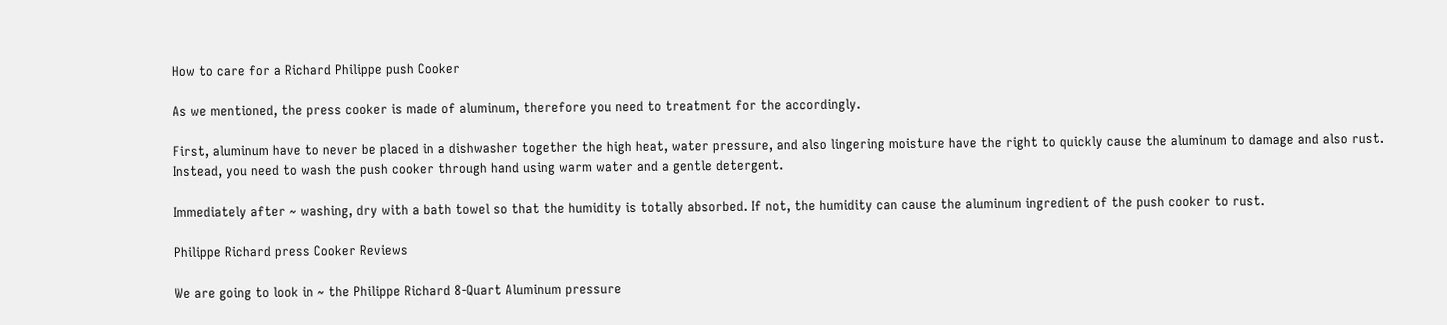How to care for a Richard Philippe push Cooker

As we mentioned, the press cooker is made of aluminum, therefore you need to treatment for the accordingly.

First, aluminum have to never be placed in a dishwasher together the high heat, water pressure, and also lingering moisture have the right to quickly cause the aluminum to damage and also rust. Instead, you need to wash the push cooker through hand using warm water and a gentle detergent.

Immediately after ~ washing, dry with a bath towel so that the humidity is totally absorbed. If not, the humidity can cause the aluminum ingredient of the push cooker to rust.

Philippe Richard press Cooker Reviews

We are going to look in ~ the Philippe Richard 8-Quart Aluminum pressure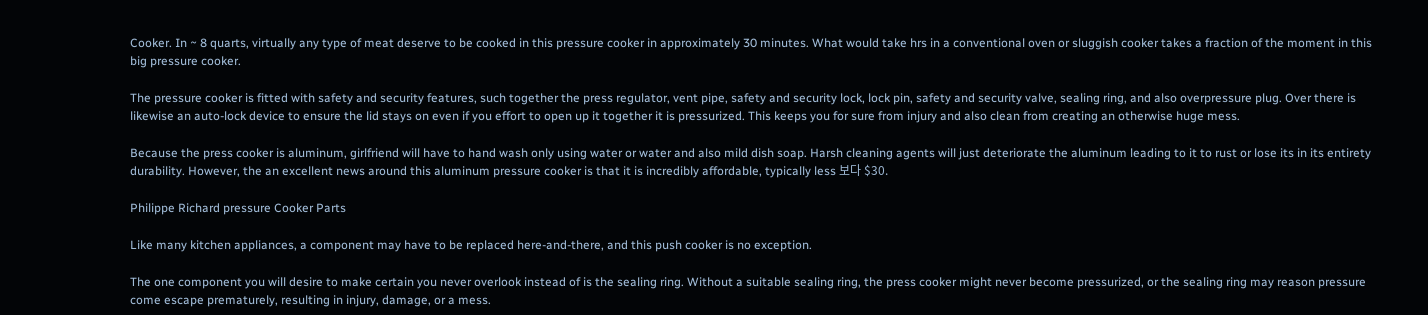Cooker. In ~ 8 quarts, virtually any type of meat deserve to be cooked in this pressure cooker in approximately 30 minutes. What would take hrs in a conventional oven or sluggish cooker takes a fraction of the moment in this big pressure cooker.

The pressure cooker is fitted with safety and security features, such together the press regulator, vent pipe, safety and security lock, lock pin, safety and security valve, sealing ring, and also overpressure plug. Over there is likewise an auto-lock device to ensure the lid stays on even if you effort to open up it together it is pressurized. This keeps you for sure from injury and also clean from creating an otherwise huge mess.

Because the press cooker is aluminum, girlfriend will have to hand wash only using water or water and also mild dish soap. Harsh cleaning agents will just deteriorate the aluminum leading to it to rust or lose its in its entirety durability. However, the an excellent news around this aluminum pressure cooker is that it is incredibly affordable, typically less 보다 $30.

Philippe Richard pressure Cooker Parts

Like many kitchen appliances, a component may have to be replaced here-and-there, and this push cooker is no exception.

The one component you will desire to make certain you never overlook instead of is the sealing ring. Without a suitable sealing ring, the press cooker might never become pressurized, or the sealing ring may reason pressure come escape prematurely, resulting in injury, damage, or a mess.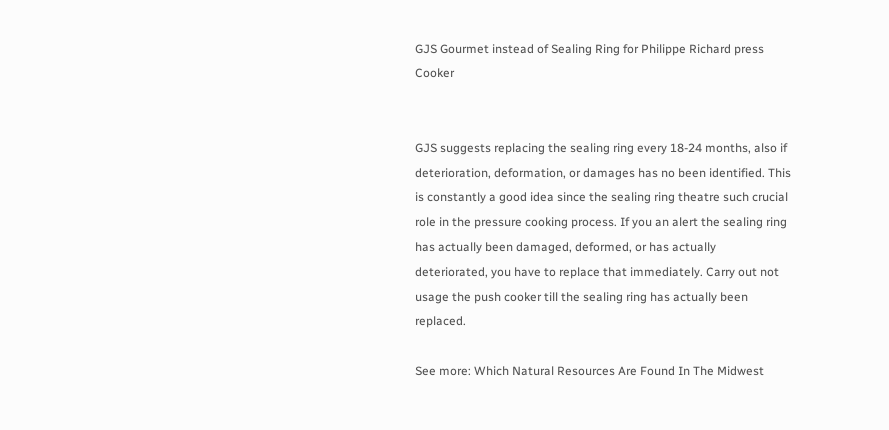GJS Gourmet instead of Sealing Ring for Philippe Richard press Cooker


GJS suggests replacing the sealing ring every 18-24 months, also if deterioration, deformation, or damages has no been identified. This is constantly a good idea since the sealing ring theatre such crucial role in the pressure cooking process. If you an alert the sealing ring has actually been damaged, deformed, or has actually deteriorated, you have to replace that immediately. Carry out not usage the push cooker till the sealing ring has actually been replaced.

See more: Which Natural Resources Are Found In The Midwest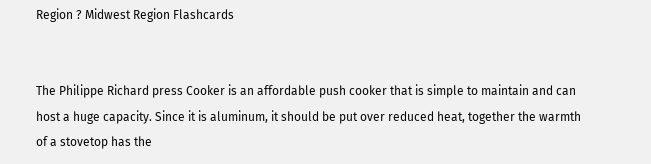Region ? Midwest Region Flashcards


The Philippe Richard press Cooker is an affordable push cooker that is simple to maintain and can host a huge capacity. Since it is aluminum, it should be put over reduced heat, together the warmth of a stovetop has the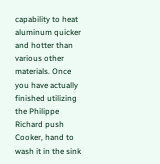capability to heat aluminum quicker and hotter than various other materials. Once you have actually finished utilizing the Philippe Richard push Cooker, hand to wash it in the sink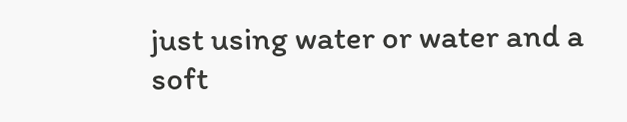just using water or water and a soft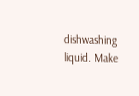dishwashing liquid. Make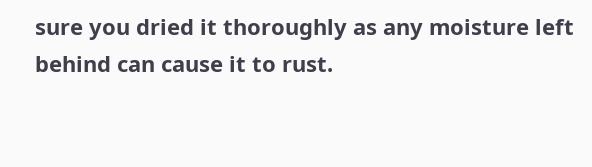sure you dried it thoroughly as any moisture left behind can cause it to rust.